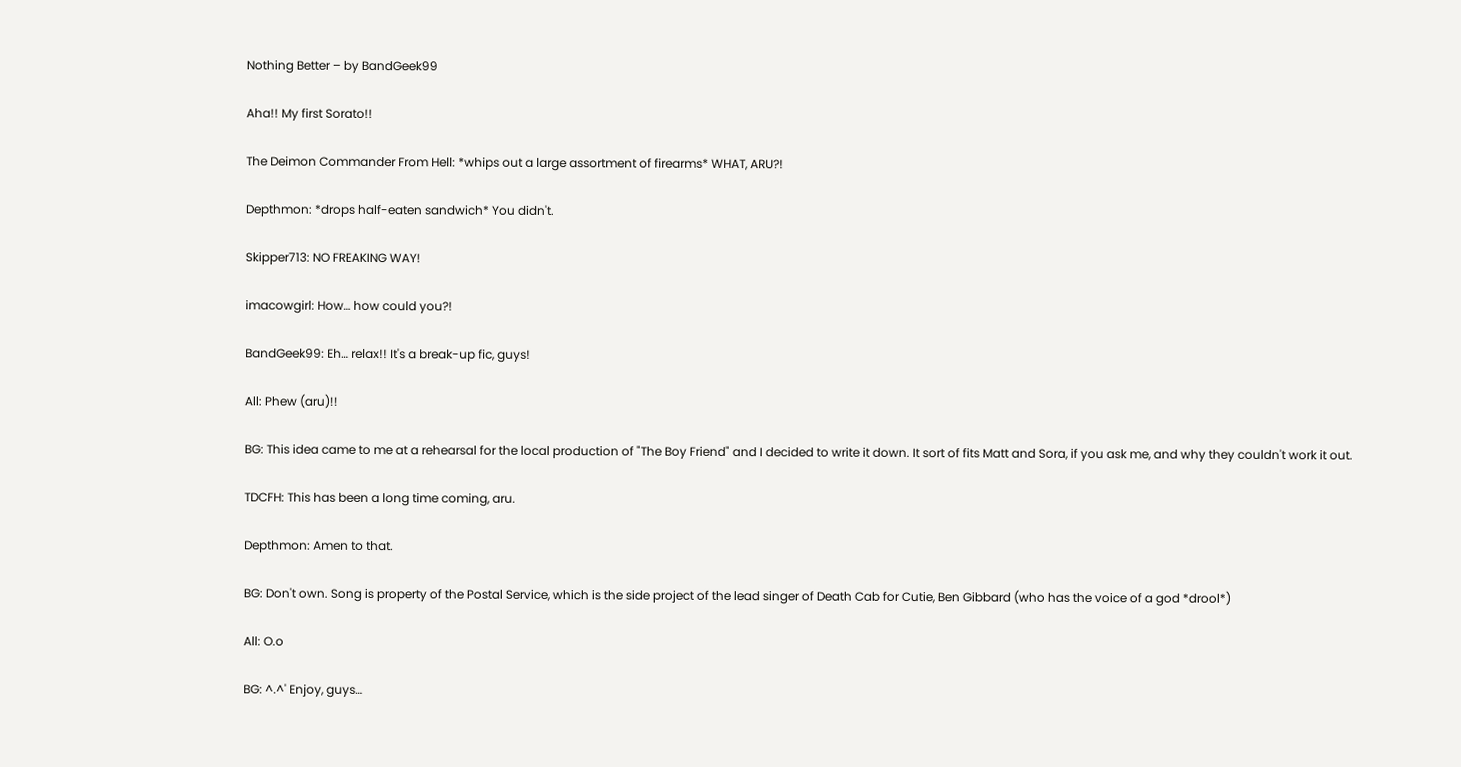Nothing Better – by BandGeek99

Aha!! My first Sorato!!

The Deimon Commander From Hell: *whips out a large assortment of firearms* WHAT, ARU?!

Depthmon: *drops half-eaten sandwich* You didn't.

Skipper713: NO FREAKING WAY!

imacowgirl: How… how could you?!

BandGeek99: Eh… relax!! It's a break-up fic, guys!

All: Phew (aru)!!

BG: This idea came to me at a rehearsal for the local production of "The Boy Friend" and I decided to write it down. It sort of fits Matt and Sora, if you ask me, and why they couldn't work it out.

TDCFH: This has been a long time coming, aru.

Depthmon: Amen to that.

BG: Don't own. Song is property of the Postal Service, which is the side project of the lead singer of Death Cab for Cutie, Ben Gibbard (who has the voice of a god *drool*)

All: O.o

BG: ^.^' Enjoy, guys…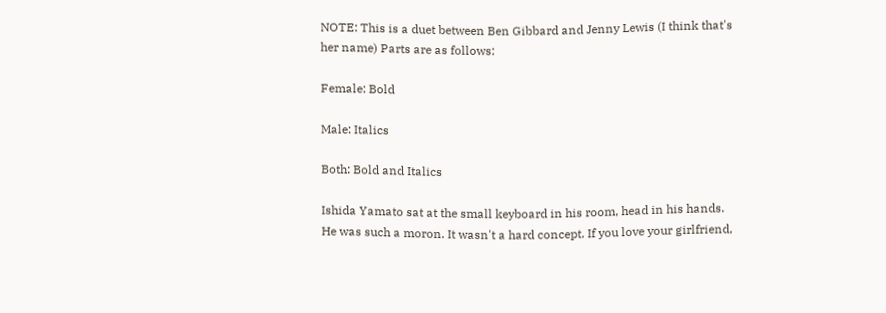NOTE: This is a duet between Ben Gibbard and Jenny Lewis (I think that's her name) Parts are as follows:

Female: Bold

Male: Italics

Both: Bold and Italics

Ishida Yamato sat at the small keyboard in his room, head in his hands. He was such a moron. It wasn't a hard concept. If you love your girlfriend,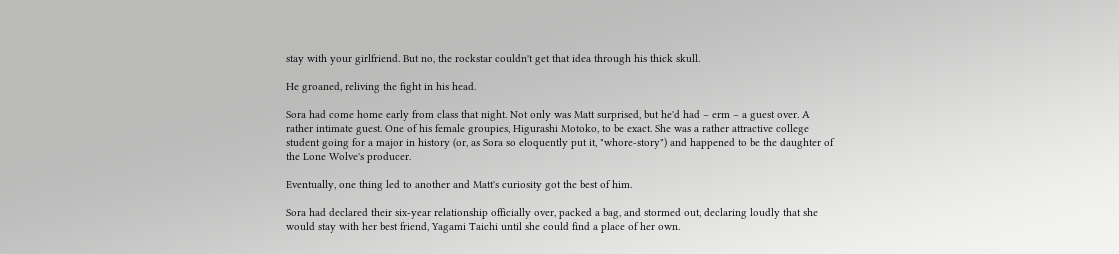stay with your girlfriend. But no, the rockstar couldn't get that idea through his thick skull.

He groaned, reliving the fight in his head.

Sora had come home early from class that night. Not only was Matt surprised, but he'd had – erm – a guest over. A rather intimate guest. One of his female groupies, Higurashi Motoko, to be exact. She was a rather attractive college student going for a major in history (or, as Sora so eloquently put it, "whore-story") and happened to be the daughter of the Lone Wolve's producer.

Eventually, one thing led to another and Matt's curiosity got the best of him.

Sora had declared their six-year relationship officially over, packed a bag, and stormed out, declaring loudly that she would stay with her best friend, Yagami Taichi until she could find a place of her own.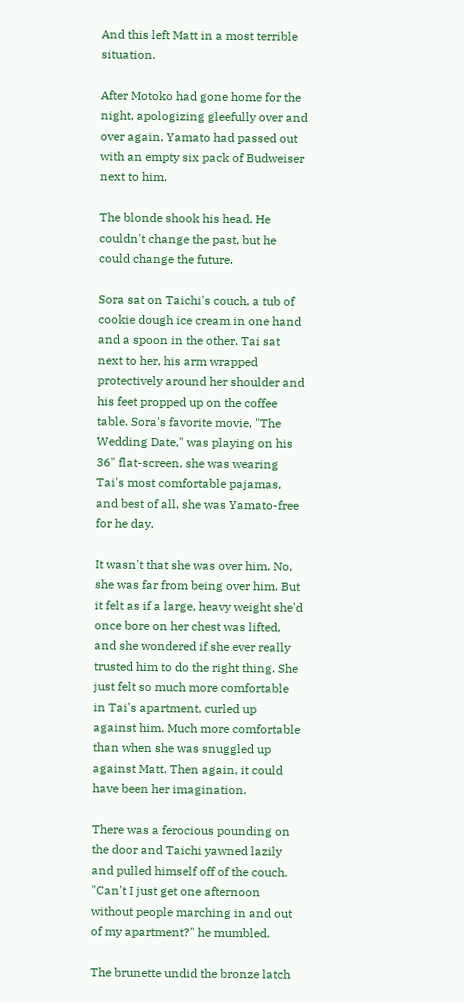And this left Matt in a most terrible situation.

After Motoko had gone home for the night, apologizing gleefully over and over again, Yamato had passed out with an empty six pack of Budweiser next to him.

The blonde shook his head. He couldn't change the past, but he could change the future.

Sora sat on Taichi's couch, a tub of cookie dough ice cream in one hand and a spoon in the other. Tai sat next to her, his arm wrapped protectively around her shoulder and his feet propped up on the coffee table. Sora's favorite movie, "The Wedding Date," was playing on his 36" flat-screen, she was wearing Tai's most comfortable pajamas, and best of all, she was Yamato-free for he day.

It wasn't that she was over him. No, she was far from being over him. But it felt as if a large, heavy weight she'd once bore on her chest was lifted, and she wondered if she ever really trusted him to do the right thing. She just felt so much more comfortable in Tai's apartment, curled up against him. Much more comfortable than when she was snuggled up against Matt. Then again, it could have been her imagination.

There was a ferocious pounding on the door and Taichi yawned lazily and pulled himself off of the couch. "Can't I just get one afternoon without people marching in and out of my apartment?" he mumbled.

The brunette undid the bronze latch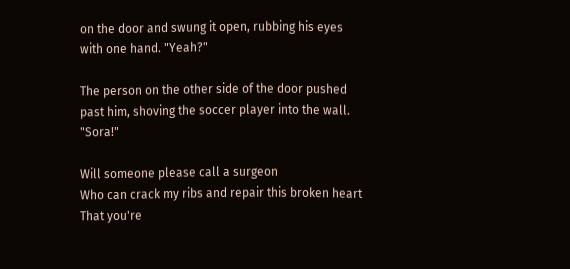on the door and swung it open, rubbing his eyes with one hand. "Yeah?"

The person on the other side of the door pushed past him, shoving the soccer player into the wall. "Sora!"

Will someone please call a surgeon
Who can crack my ribs and repair this broken heart
That you're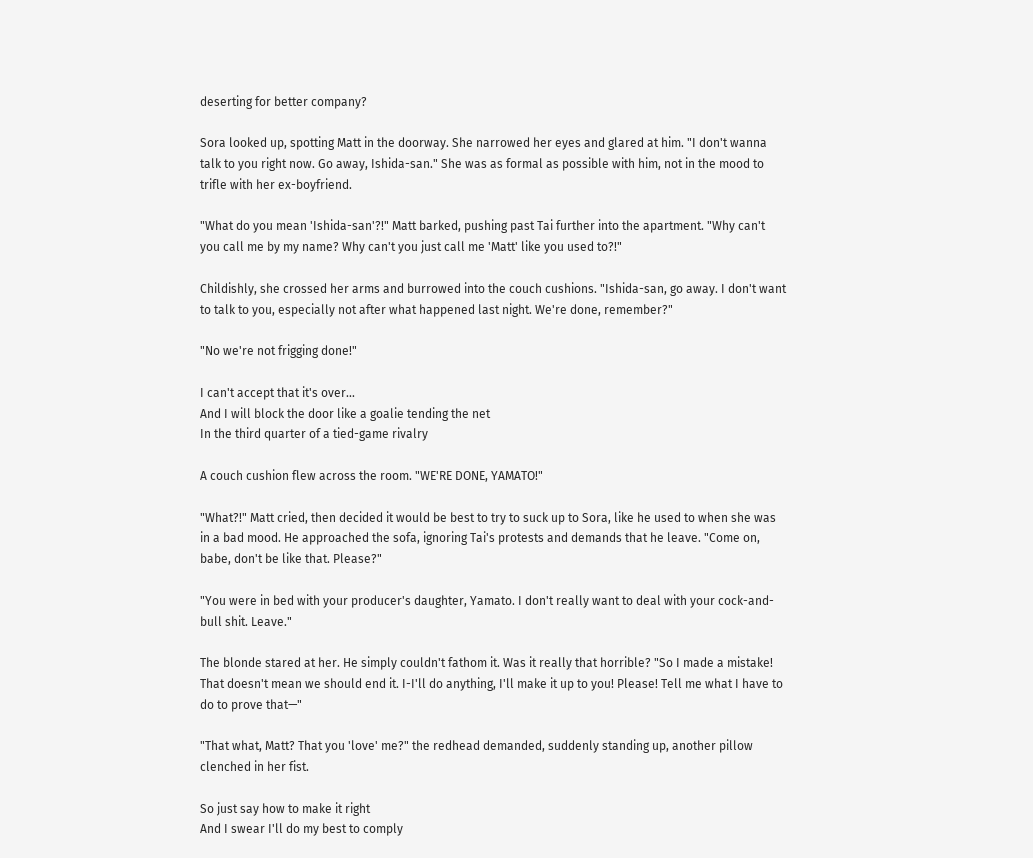deserting for better company?

Sora looked up, spotting Matt in the doorway. She narrowed her eyes and glared at him. "I don't wanna talk to you right now. Go away, Ishida-san." She was as formal as possible with him, not in the mood to trifle with her ex-boyfriend.

"What do you mean 'Ishida-san'?!" Matt barked, pushing past Tai further into the apartment. "Why can't you call me by my name? Why can't you just call me 'Matt' like you used to?!"

Childishly, she crossed her arms and burrowed into the couch cushions. "Ishida-san, go away. I don't want to talk to you, especially not after what happened last night. We're done, remember?"

"No we're not frigging done!"

I can't accept that it's over...
And I will block the door like a goalie tending the net
In the third quarter of a tied-game rivalry

A couch cushion flew across the room. "WE'RE DONE, YAMATO!"

"What?!" Matt cried, then decided it would be best to try to suck up to Sora, like he used to when she was in a bad mood. He approached the sofa, ignoring Tai's protests and demands that he leave. "Come on, babe, don't be like that. Please?"

"You were in bed with your producer's daughter, Yamato. I don't really want to deal with your cock-and-bull shit. Leave."

The blonde stared at her. He simply couldn't fathom it. Was it really that horrible? "So I made a mistake! That doesn't mean we should end it. I-I'll do anything, I'll make it up to you! Please! Tell me what I have to do to prove that—"

"That what, Matt? That you 'love' me?" the redhead demanded, suddenly standing up, another pillow clenched in her fist.

So just say how to make it right
And I swear I'll do my best to comply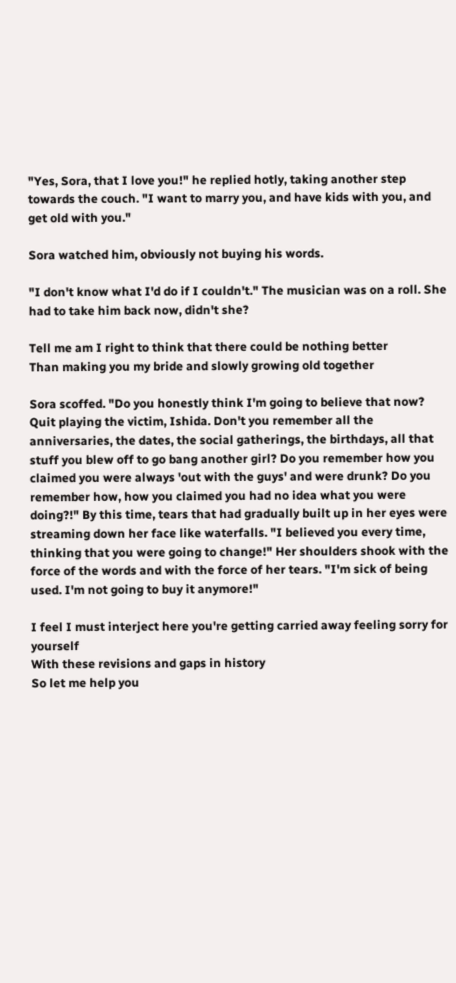"Yes, Sora, that I love you!" he replied hotly, taking another step towards the couch. "I want to marry you, and have kids with you, and get old with you."

Sora watched him, obviously not buying his words.

"I don't know what I'd do if I couldn't." The musician was on a roll. She had to take him back now, didn't she?

Tell me am I right to think that there could be nothing better
Than making you my bride and slowly growing old together

Sora scoffed. "Do you honestly think I'm going to believe that now? Quit playing the victim, Ishida. Don't you remember all the anniversaries, the dates, the social gatherings, the birthdays, all that stuff you blew off to go bang another girl? Do you remember how you claimed you were always 'out with the guys' and were drunk? Do you remember how, how you claimed you had no idea what you were doing?!" By this time, tears that had gradually built up in her eyes were streaming down her face like waterfalls. "I believed you every time, thinking that you were going to change!" Her shoulders shook with the force of the words and with the force of her tears. "I'm sick of being used. I'm not going to buy it anymore!"

I feel I must interject here you're getting carried away feeling sorry for yourself
With these revisions and gaps in history
So let me help you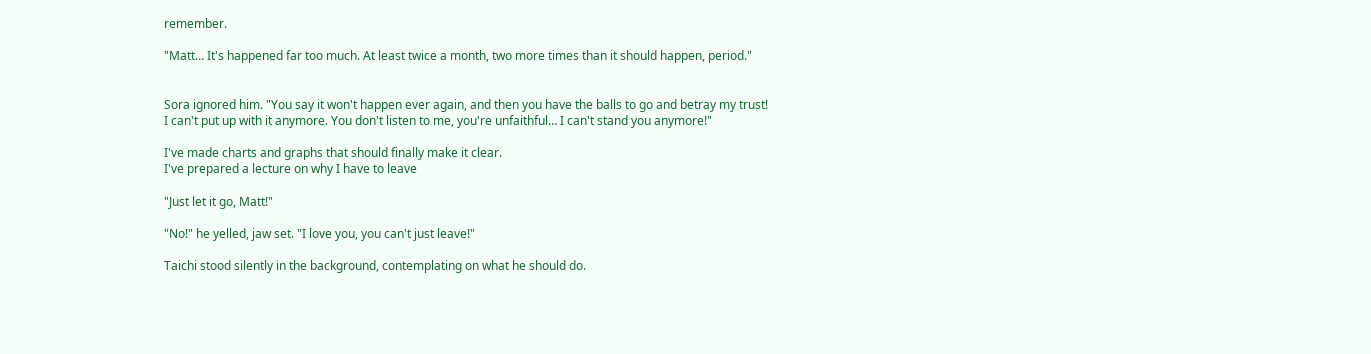remember.

"Matt… It's happened far too much. At least twice a month, two more times than it should happen, period."


Sora ignored him. "You say it won't happen ever again, and then you have the balls to go and betray my trust! I can't put up with it anymore. You don't listen to me, you're unfaithful… I can't stand you anymore!"

I've made charts and graphs that should finally make it clear.
I've prepared a lecture on why I have to leave

"Just let it go, Matt!"

"No!" he yelled, jaw set. "I love you, you can't just leave!"

Taichi stood silently in the background, contemplating on what he should do.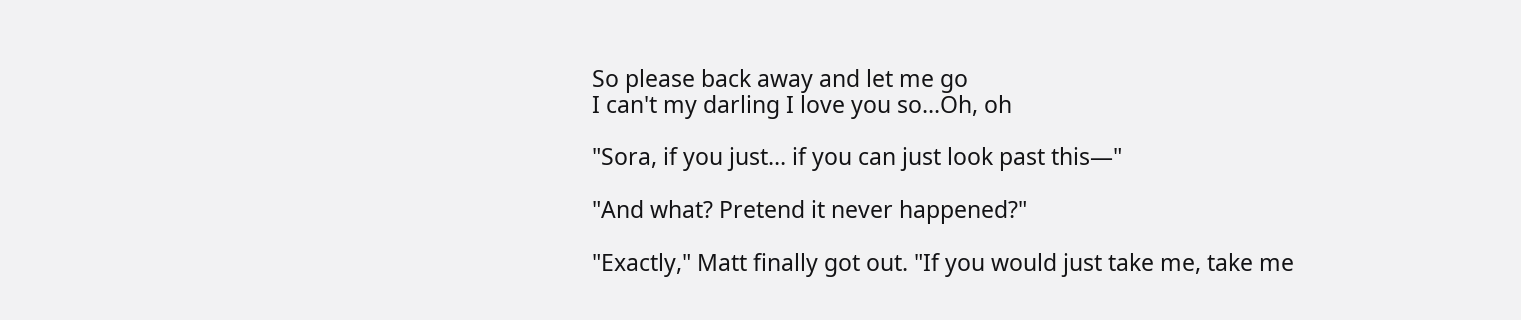So please back away and let me go
I can't my darling I love you so...Oh, oh

"Sora, if you just… if you can just look past this—"

"And what? Pretend it never happened?"

"Exactly," Matt finally got out. "If you would just take me, take me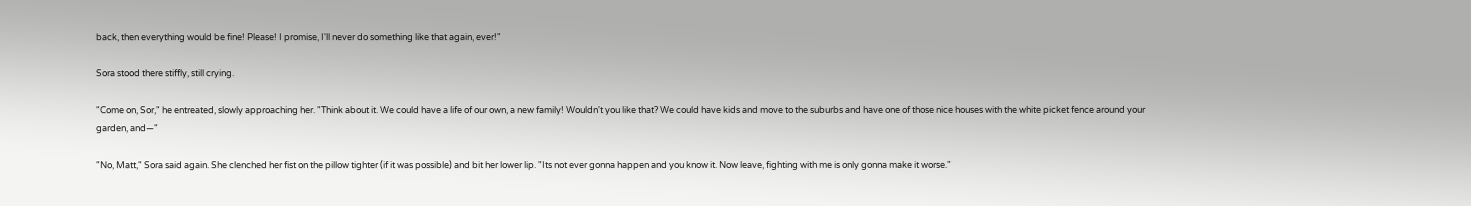back, then everything would be fine! Please! I promise, I'll never do something like that again, ever!"

Sora stood there stiffly, still crying.

"Come on, Sor," he entreated, slowly approaching her. "Think about it. We could have a life of our own, a new family! Wouldn't you like that? We could have kids and move to the suburbs and have one of those nice houses with the white picket fence around your garden, and—"

"No, Matt," Sora said again. She clenched her fist on the pillow tighter (if it was possible) and bit her lower lip. "Its not ever gonna happen and you know it. Now leave, fighting with me is only gonna make it worse."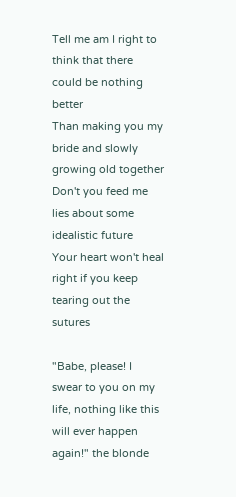Tell me am I right to think that there could be nothing better
Than making you my bride and slowly growing old together
Don't you feed me lies about some idealistic future
Your heart won't heal right if you keep tearing out the sutures

"Babe, please! I swear to you on my life, nothing like this will ever happen again!" the blonde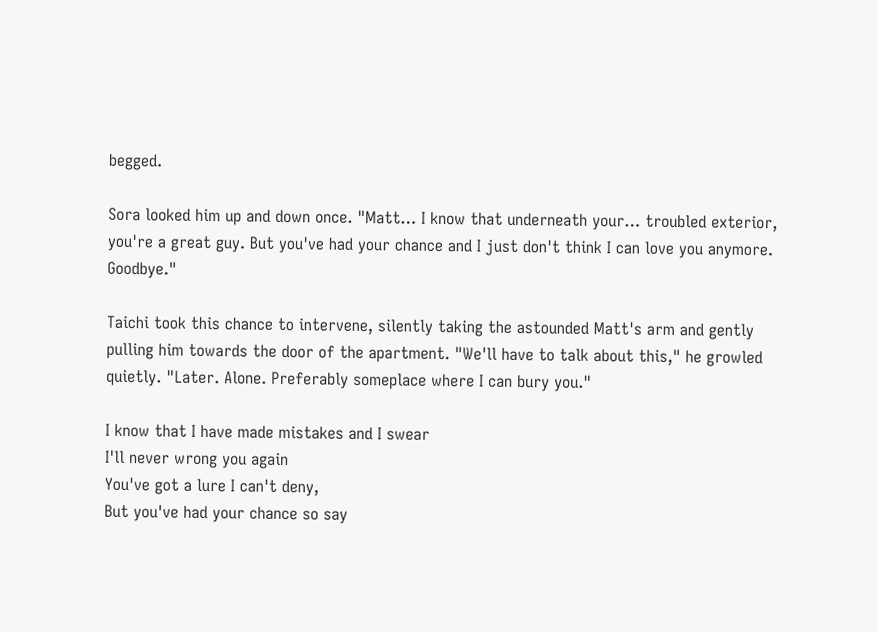begged.

Sora looked him up and down once. "Matt… I know that underneath your… troubled exterior, you're a great guy. But you've had your chance and I just don't think I can love you anymore. Goodbye."

Taichi took this chance to intervene, silently taking the astounded Matt's arm and gently pulling him towards the door of the apartment. "We'll have to talk about this," he growled quietly. "Later. Alone. Preferably someplace where I can bury you."

I know that I have made mistakes and I swear
I'll never wrong you again
You've got a lure I can't deny,
But you've had your chance so say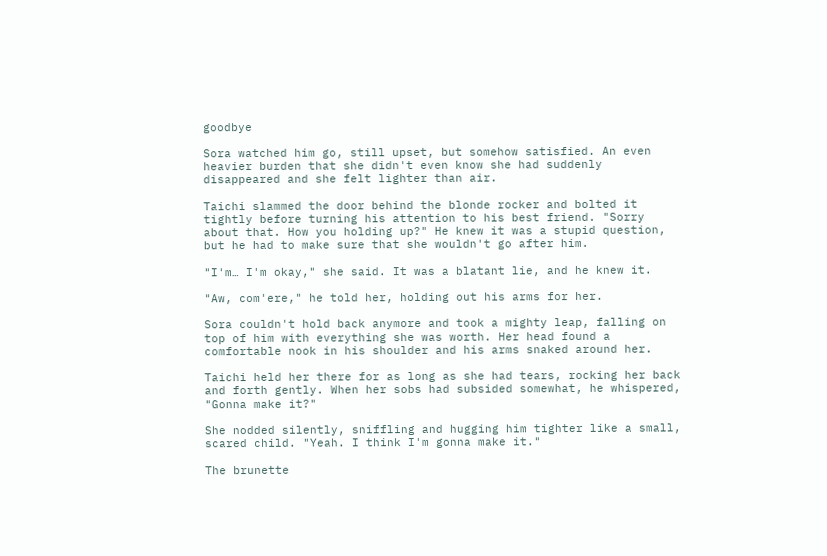goodbye

Sora watched him go, still upset, but somehow satisfied. An even heavier burden that she didn't even know she had suddenly disappeared and she felt lighter than air.

Taichi slammed the door behind the blonde rocker and bolted it tightly before turning his attention to his best friend. "Sorry about that. How you holding up?" He knew it was a stupid question, but he had to make sure that she wouldn't go after him.

"I'm… I'm okay," she said. It was a blatant lie, and he knew it.

"Aw, com'ere," he told her, holding out his arms for her.

Sora couldn't hold back anymore and took a mighty leap, falling on top of him with everything she was worth. Her head found a comfortable nook in his shoulder and his arms snaked around her.

Taichi held her there for as long as she had tears, rocking her back and forth gently. When her sobs had subsided somewhat, he whispered, "Gonna make it?"

She nodded silently, sniffling and hugging him tighter like a small, scared child. "Yeah. I think I'm gonna make it."

The brunette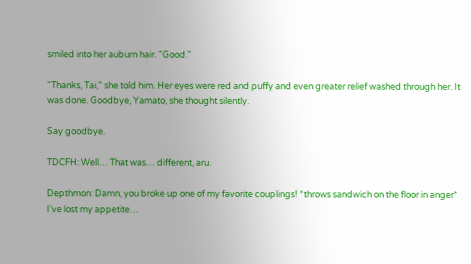smiled into her auburn hair. "Good."

"Thanks, Tai," she told him. Her eyes were red and puffy and even greater relief washed through her. It was done. Goodbye, Yamato, she thought silently.

Say goodbye.

TDCFH: Well… That was… different, aru.

Depthmon: Damn, you broke up one of my favorite couplings! *throws sandwich on the floor in anger* I've lost my appetite…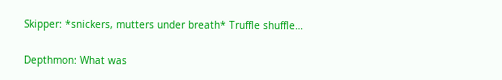Skipper: *snickers, mutters under breath* Truffle shuffle…

Depthmon: What was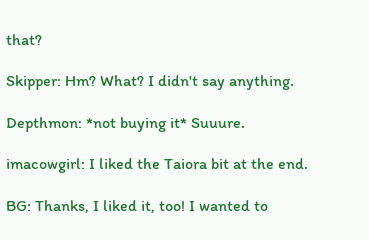that?

Skipper: Hm? What? I didn't say anything.

Depthmon: *not buying it* Suuure.

imacowgirl: I liked the Taiora bit at the end.

BG: Thanks, I liked it, too! I wanted to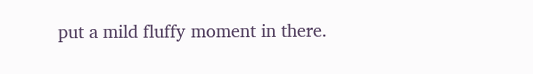put a mild fluffy moment in there.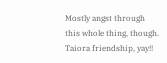Mostly angst through this whole thing, though. Taiora friendship, yay!!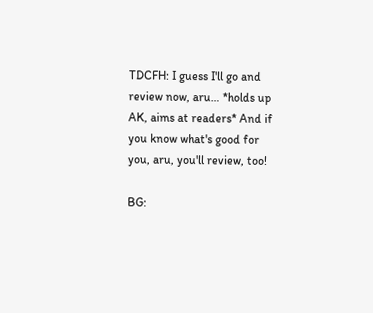TDCFH: I guess I'll go and review now, aru… *holds up AK, aims at readers* And if you know what's good for you, aru, you'll review, too!

BG: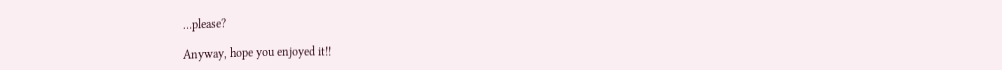…please?

Anyway, hope you enjoyed it!!